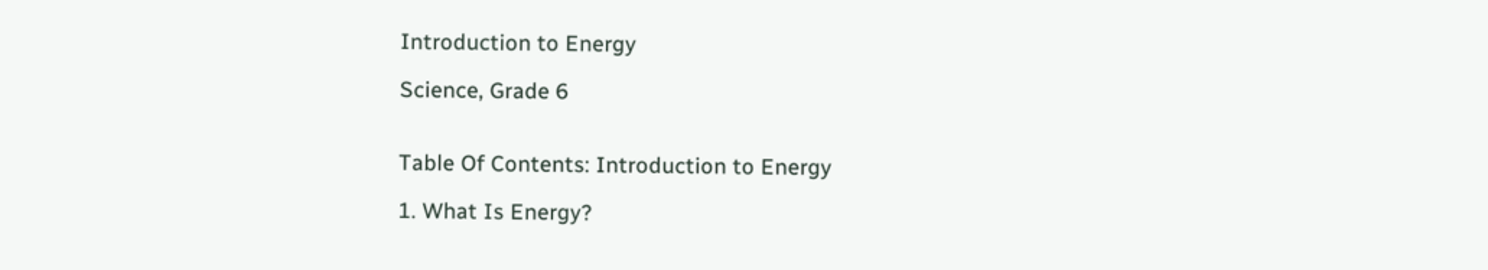Introduction to Energy

Science, Grade 6


Table Of Contents: Introduction to Energy

1. What Is Energy?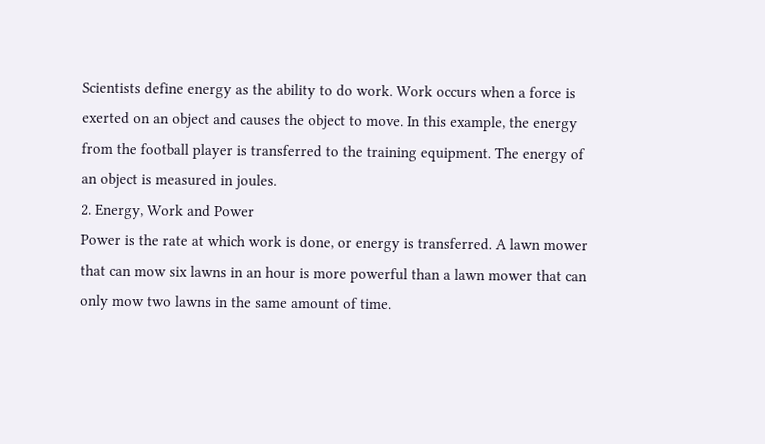Scientists define energy as the ability to do work. Work occurs when a force is exerted on an object and causes the object to move. In this example, the energy from the football player is transferred to the training equipment. The energy of an object is measured in joules.
2. Energy, Work and Power
Power is the rate at which work is done, or energy is transferred. A lawn mower that can mow six lawns in an hour is more powerful than a lawn mower that can only mow two lawns in the same amount of time.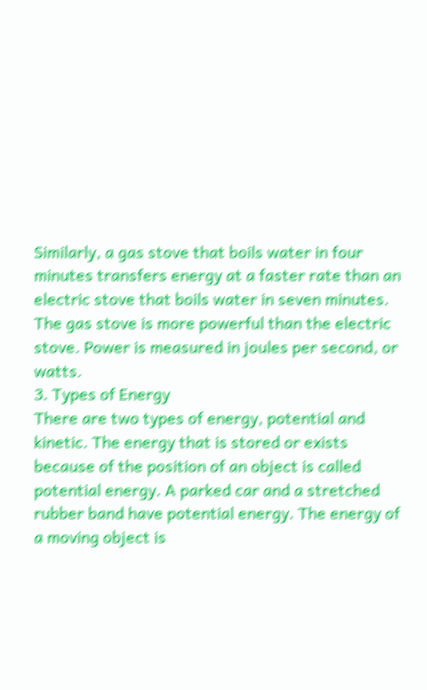Similarly, a gas stove that boils water in four minutes transfers energy at a faster rate than an electric stove that boils water in seven minutes. The gas stove is more powerful than the electric stove. Power is measured in joules per second, or watts.
3. Types of Energy
There are two types of energy, potential and kinetic. The energy that is stored or exists because of the position of an object is called potential energy. A parked car and a stretched rubber band have potential energy. The energy of a moving object is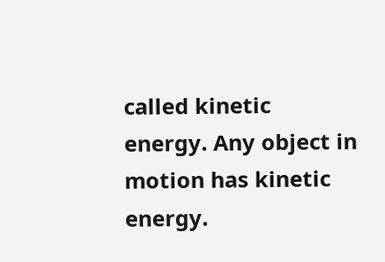called kinetic energy. Any object in motion has kinetic energy.